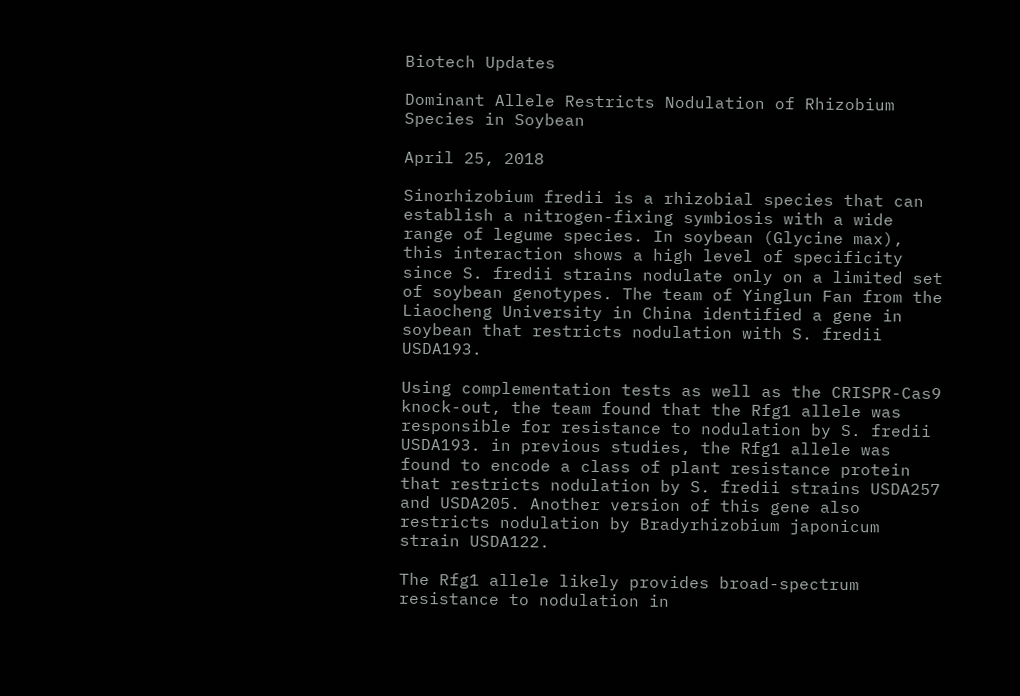Biotech Updates

Dominant Allele Restricts Nodulation of Rhizobium Species in Soybean

April 25, 2018

Sinorhizobium fredii is a rhizobial species that can establish a nitrogen-fixing symbiosis with a wide range of legume species. In soybean (Glycine max), this interaction shows a high level of specificity since S. fredii strains nodulate only on a limited set of soybean genotypes. The team of Yinglun Fan from the Liaocheng University in China identified a gene in soybean that restricts nodulation with S. fredii USDA193.

Using complementation tests as well as the CRISPR-Cas9 knock-out, the team found that the Rfg1 allele was responsible for resistance to nodulation by S. fredii USDA193. in previous studies, the Rfg1 allele was found to encode a class of plant resistance protein that restricts nodulation by S. fredii strains USDA257 and USDA205. Another version of this gene also restricts nodulation by Bradyrhizobium japonicum strain USDA122.

The Rfg1 allele likely provides broad-spectrum resistance to nodulation in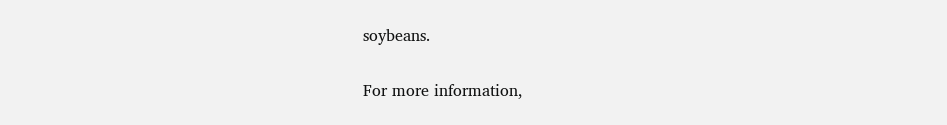soybeans.

For more information,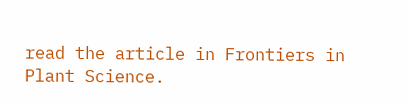read the article in Frontiers in Plant Science.